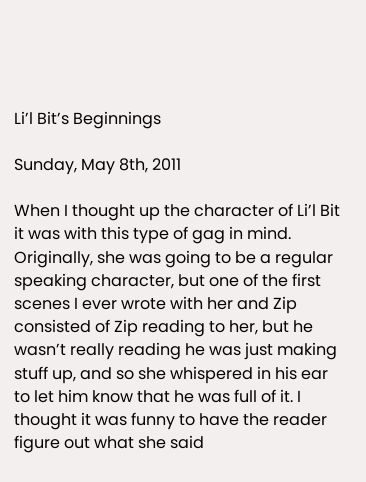Li’l Bit’s Beginnings

Sunday, May 8th, 2011

When I thought up the character of Li’l Bit it was with this type of gag in mind. Originally, she was going to be a regular speaking character, but one of the first scenes I ever wrote with her and Zip consisted of Zip reading to her, but he wasn’t really reading he was just making stuff up, and so she whispered in his ear to let him know that he was full of it. I thought it was funny to have the reader figure out what she said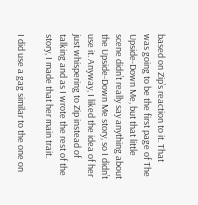based on Zip’s reaction to it. That was going to be the first page of The Upside-Down Me, but that little scene didn’t really say anything about the Upside-Down Me story, so I didn’t use it. Anyway, I liked the idea of her just whispering to Zip instead of talking and as I wrote the rest of the story, I made that her main trait.

I did use a gag similar to the one on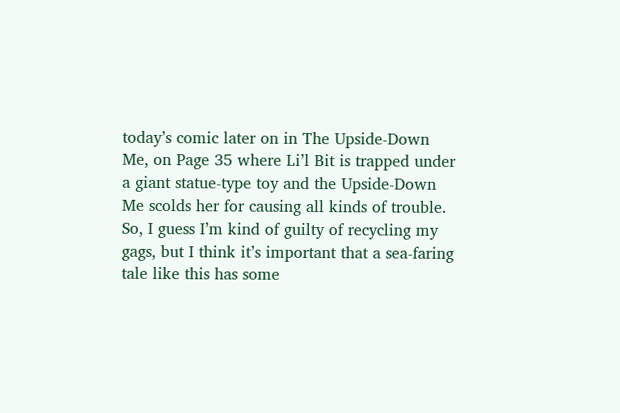today’s comic later on in The Upside-Down Me, on Page 35 where Li’l Bit is trapped under a giant statue-type toy and the Upside-Down Me scolds her for causing all kinds of trouble. So, I guess I’m kind of guilty of recycling my gags, but I think it’s important that a sea-faring tale like this has some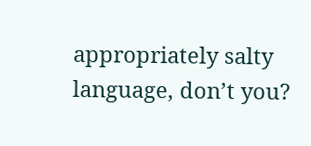appropriately salty language, don’t you?